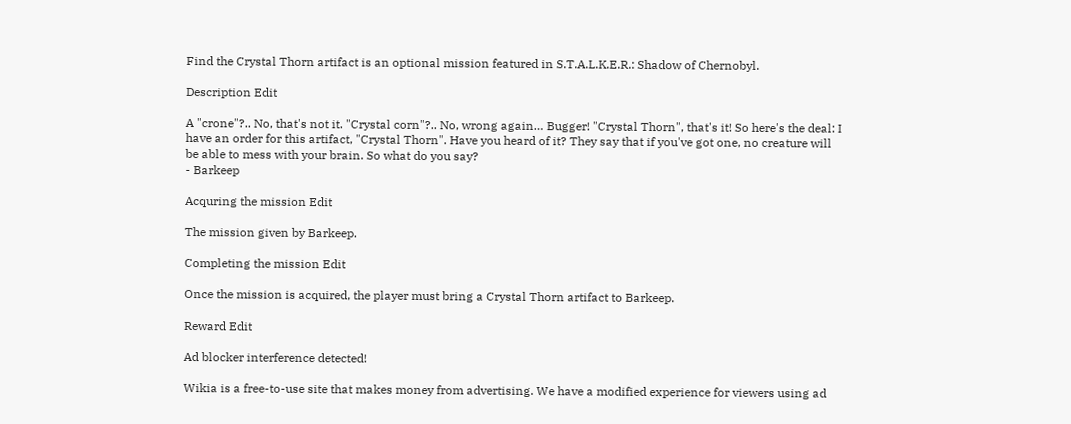Find the Crystal Thorn artifact is an optional mission featured in S.T.A.L.K.E.R.: Shadow of Chernobyl.

Description Edit

A "crone"?.. No, that's not it. "Crystal corn"?.. No, wrong again… Bugger! "Crystal Thorn", that's it! So here's the deal: I have an order for this artifact, "Crystal Thorn". Have you heard of it? They say that if you've got one, no creature will be able to mess with your brain. So what do you say?
- Barkeep

Acquring the mission Edit

The mission given by Barkeep.

Completing the mission Edit

Once the mission is acquired, the player must bring a Crystal Thorn artifact to Barkeep.

Reward Edit

Ad blocker interference detected!

Wikia is a free-to-use site that makes money from advertising. We have a modified experience for viewers using ad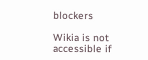blockers

Wikia is not accessible if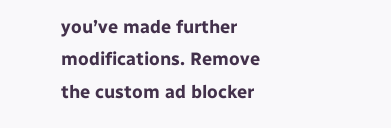you’ve made further modifications. Remove the custom ad blocker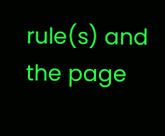rule(s) and the page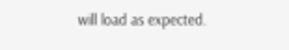will load as expected.